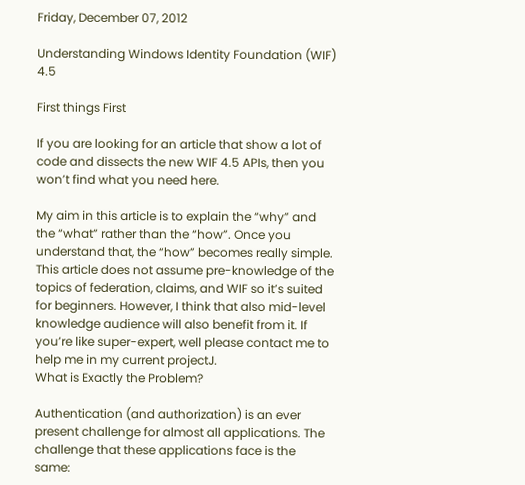Friday, December 07, 2012

Understanding Windows Identity Foundation (WIF) 4.5

First things First

If you are looking for an article that show a lot of code and dissects the new WIF 4.5 APIs, then you won’t find what you need here.

My aim in this article is to explain the “why” and the “what” rather than the “how”. Once you understand that, the “how” becomes really simple. This article does not assume pre-knowledge of the topics of federation, claims, and WIF so it’s suited for beginners. However, I think that also mid-level knowledge audience will also benefit from it. If you’re like super-expert, well please contact me to help me in my current projectJ.
What is Exactly the Problem?

Authentication (and authorization) is an ever present challenge for almost all applications. The challenge that these applications face is the same: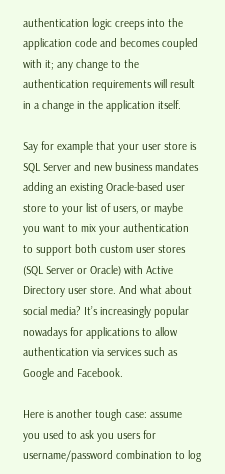authentication logic creeps into the application code and becomes coupled with it; any change to the authentication requirements will result in a change in the application itself.

Say for example that your user store is SQL Server and new business mandates adding an existing Oracle-based user store to your list of users, or maybe you want to mix your authentication to support both custom user stores (SQL Server or Oracle) with Active Directory user store. And what about social media? It’s increasingly popular nowadays for applications to allow authentication via services such as Google and Facebook.

Here is another tough case: assume you used to ask you users for username/password combination to log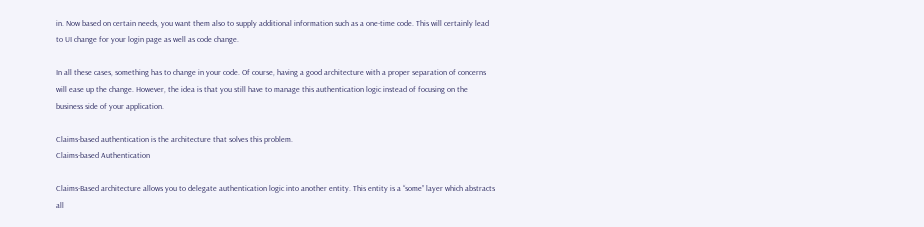in. Now based on certain needs, you want them also to supply additional information such as a one-time code. This will certainly lead to UI change for your login page as well as code change.

In all these cases, something has to change in your code. Of course, having a good architecture with a proper separation of concerns will ease up the change. However, the idea is that you still have to manage this authentication logic instead of focusing on the business side of your application.

Claims-based authentication is the architecture that solves this problem.
Claims-based Authentication

Claims-Based architecture allows you to delegate authentication logic into another entity. This entity is a “some” layer which abstracts all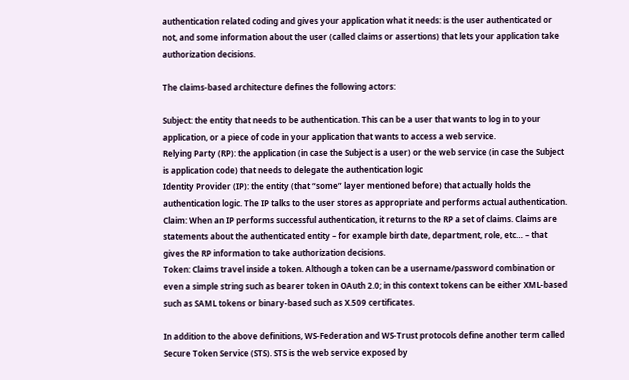authentication related coding and gives your application what it needs: is the user authenticated or not, and some information about the user (called claims or assertions) that lets your application take authorization decisions.

The claims-based architecture defines the following actors:

Subject: the entity that needs to be authentication. This can be a user that wants to log in to your application, or a piece of code in your application that wants to access a web service.
Relying Party (RP): the application (in case the Subject is a user) or the web service (in case the Subject is application code) that needs to delegate the authentication logic
Identity Provider (IP): the entity (that “some” layer mentioned before) that actually holds the authentication logic. The IP talks to the user stores as appropriate and performs actual authentication.
Claim: When an IP performs successful authentication, it returns to the RP a set of claims. Claims are statements about the authenticated entity – for example birth date, department, role, etc… – that gives the RP information to take authorization decisions.
Token: Claims travel inside a token. Although a token can be a username/password combination or even a simple string such as bearer token in OAuth 2.0; in this context tokens can be either XML-based such as SAML tokens or binary-based such as X.509 certificates.

In addition to the above definitions, WS-Federation and WS-Trust protocols define another term called Secure Token Service (STS). STS is the web service exposed by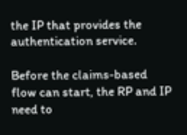the IP that provides the authentication service.

Before the claims-based flow can start, the RP and IP need to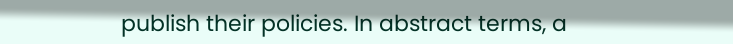publish their policies. In abstract terms, a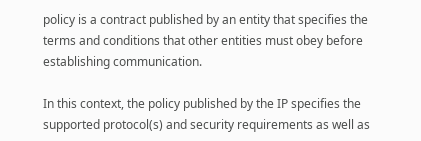policy is a contract published by an entity that specifies the terms and conditions that other entities must obey before establishing communication.

In this context, the policy published by the IP specifies the supported protocol(s) and security requirements as well as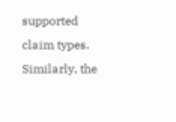supported claim types. Similarly, the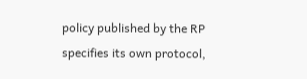policy published by the RP specifies its own protocol,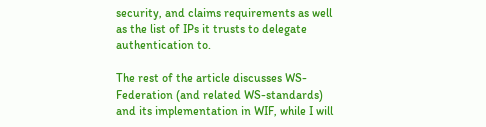security, and claims requirements as well as the list of IPs it trusts to delegate authentication to.

The rest of the article discusses WS-Federation (and related WS-standards) and its implementation in WIF, while I will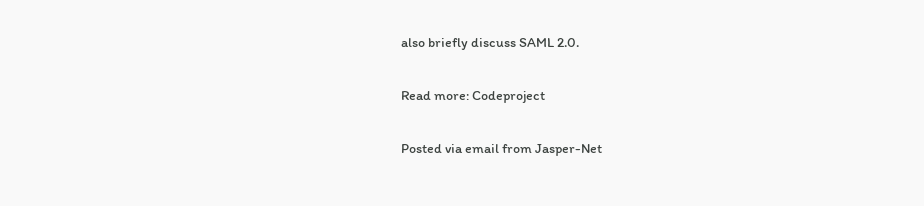also briefly discuss SAML 2.0.

Read more: Codeproject

Posted via email from Jasper-Net